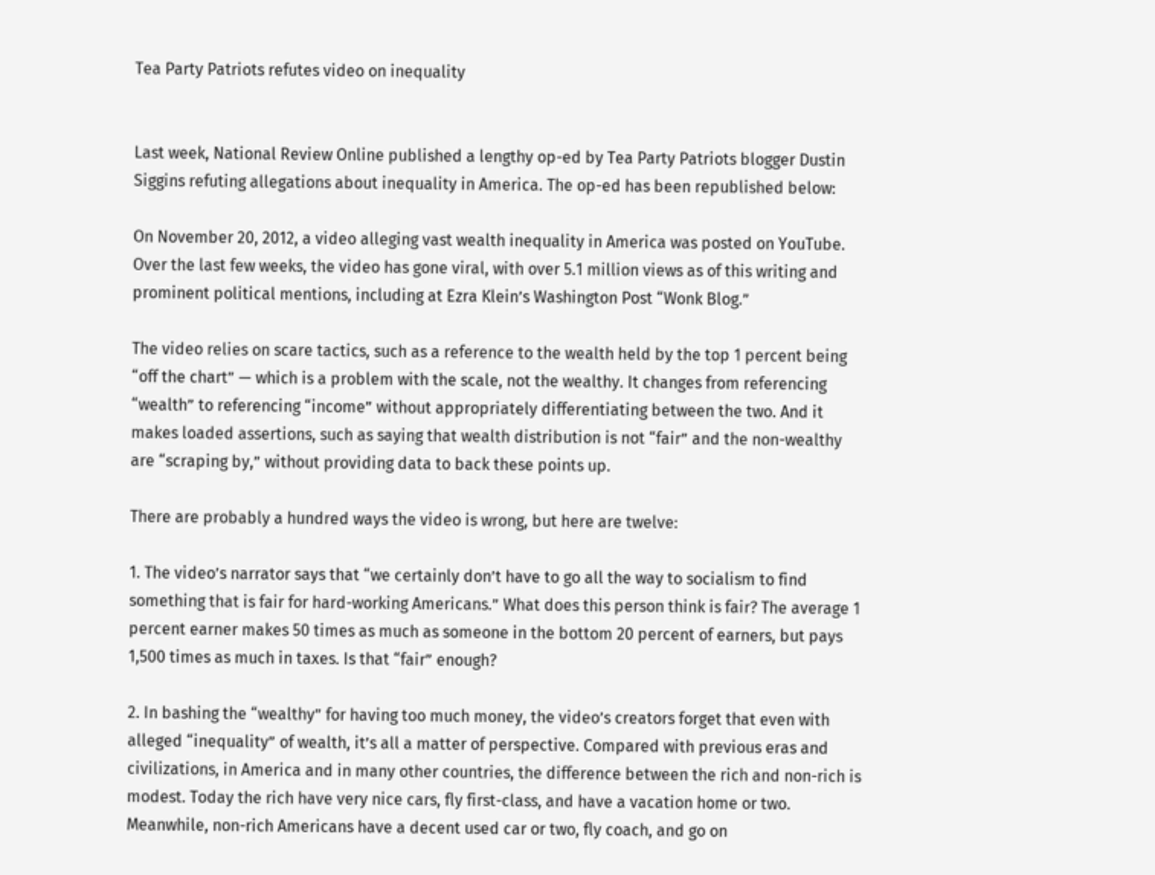Tea Party Patriots refutes video on inequality


Last week, National Review Online published a lengthy op-ed by Tea Party Patriots blogger Dustin Siggins refuting allegations about inequality in America. The op-ed has been republished below:

On November 20, 2012, a video alleging vast wealth inequality in America was posted on YouTube. Over the last few weeks, the video has gone viral, with over 5.1 million views as of this writing and prominent political mentions, including at Ezra Klein’s Washington Post “Wonk Blog.”

The video relies on scare tactics, such as a reference to the wealth held by the top 1 percent being “off the chart” — which is a problem with the scale, not the wealthy. It changes from referencing “wealth” to referencing “income” without appropriately differentiating between the two. And it makes loaded assertions, such as saying that wealth distribution is not “fair” and the non-wealthy are “scraping by,” without providing data to back these points up.

There are probably a hundred ways the video is wrong, but here are twelve:

1. The video’s narrator says that “we certainly don’t have to go all the way to socialism to find something that is fair for hard-working Americans.” What does this person think is fair? The average 1 percent earner makes 50 times as much as someone in the bottom 20 percent of earners, but pays 1,500 times as much in taxes. Is that “fair” enough?

2. In bashing the “wealthy” for having too much money, the video’s creators forget that even with alleged “inequality” of wealth, it’s all a matter of perspective. Compared with previous eras and civilizations, in America and in many other countries, the difference between the rich and non-rich is modest. Today the rich have very nice cars, fly first-class, and have a vacation home or two. Meanwhile, non-rich Americans have a decent used car or two, fly coach, and go on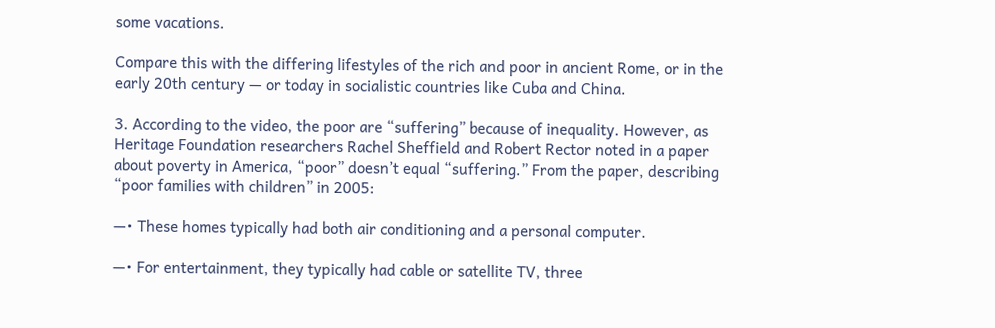some vacations.

Compare this with the differing lifestyles of the rich and poor in ancient Rome, or in the early 20th century — or today in socialistic countries like Cuba and China.

3. According to the video, the poor are “suffering” because of inequality. However, as Heritage Foundation researchers Rachel Sheffield and Robert Rector noted in a paper about poverty in America, “poor” doesn’t equal “suffering.” From the paper, describing “poor families with children” in 2005:

—• These homes typically had both air conditioning and a personal computer.

—• For entertainment, they typically had cable or satellite TV, three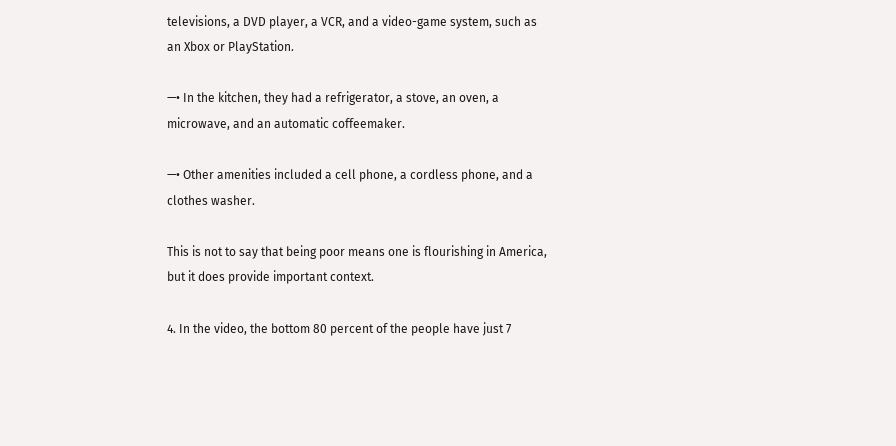televisions, a DVD player, a VCR, and a video-game system, such as an Xbox or PlayStation.

—• In the kitchen, they had a refrigerator, a stove, an oven, a microwave, and an automatic coffeemaker.

—• Other amenities included a cell phone, a cordless phone, and a clothes washer.

This is not to say that being poor means one is flourishing in America, but it does provide important context.

4. In the video, the bottom 80 percent of the people have just 7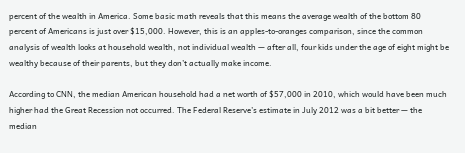percent of the wealth in America. Some basic math reveals that this means the average wealth of the bottom 80 percent of Americans is just over $15,000. However, this is an apples-to-oranges comparison, since the common analysis of wealth looks at household wealth, not individual wealth — after all, four kids under the age of eight might be wealthy because of their parents, but they don’t actually make income.

According to CNN, the median American household had a net worth of $57,000 in 2010, which would have been much higher had the Great Recession not occurred. The Federal Reserve’s estimate in July 2012 was a bit better — the median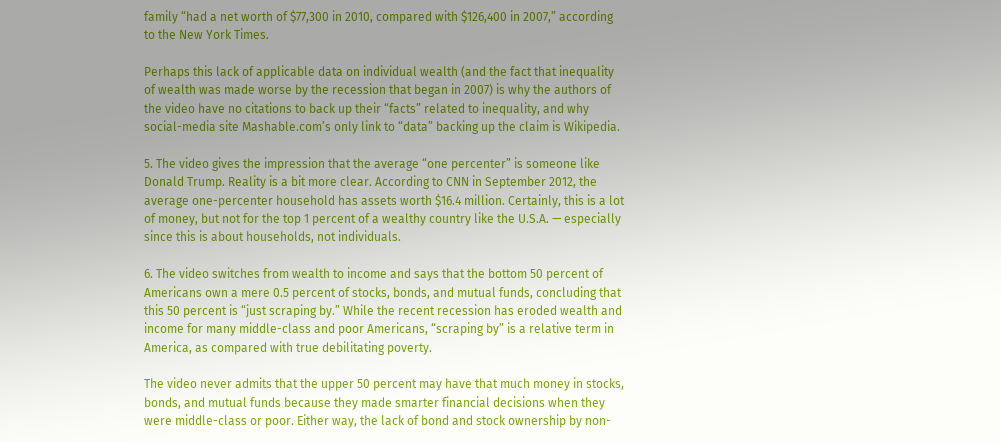family “had a net worth of $77,300 in 2010, compared with $126,400 in 2007,” according to the New York Times.

Perhaps this lack of applicable data on individual wealth (and the fact that inequality of wealth was made worse by the recession that began in 2007) is why the authors of the video have no citations to back up their “facts” related to inequality, and why social-media site Mashable.com’s only link to “data” backing up the claim is Wikipedia.

5. The video gives the impression that the average “one percenter” is someone like Donald Trump. Reality is a bit more clear. According to CNN in September 2012, the average one-percenter household has assets worth $16.4 million. Certainly, this is a lot of money, but not for the top 1 percent of a wealthy country like the U.S.A. — especially since this is about households, not individuals.

6. The video switches from wealth to income and says that the bottom 50 percent of Americans own a mere 0.5 percent of stocks, bonds, and mutual funds, concluding that this 50 percent is “just scraping by.” While the recent recession has eroded wealth and income for many middle-class and poor Americans, “scraping by” is a relative term in America, as compared with true debilitating poverty.

The video never admits that the upper 50 percent may have that much money in stocks, bonds, and mutual funds because they made smarter financial decisions when they were middle-class or poor. Either way, the lack of bond and stock ownership by non-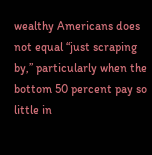wealthy Americans does not equal “just scraping by,” particularly when the bottom 50 percent pay so little in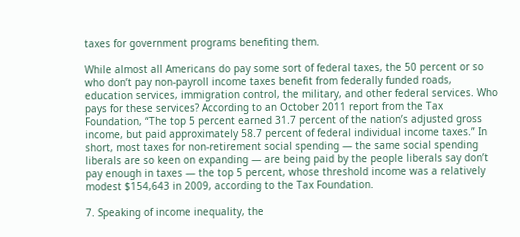taxes for government programs benefiting them.

While almost all Americans do pay some sort of federal taxes, the 50 percent or so who don’t pay non-payroll income taxes benefit from federally funded roads, education services, immigration control, the military, and other federal services. Who pays for these services? According to an October 2011 report from the Tax Foundation, “The top 5 percent earned 31.7 percent of the nation’s adjusted gross income, but paid approximately 58.7 percent of federal individual income taxes.” In short, most taxes for non-retirement social spending — the same social spending liberals are so keen on expanding — are being paid by the people liberals say don’t pay enough in taxes — the top 5 percent, whose threshold income was a relatively modest $154,643 in 2009, according to the Tax Foundation.

7. Speaking of income inequality, the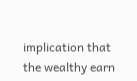implication that the wealthy earn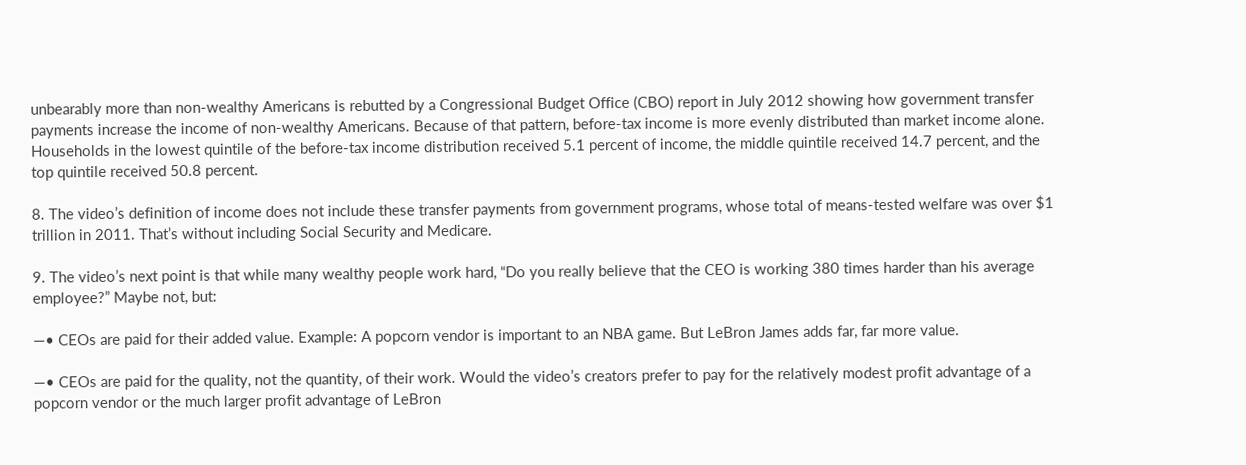unbearably more than non-wealthy Americans is rebutted by a Congressional Budget Office (CBO) report in July 2012 showing how government transfer payments increase the income of non-wealthy Americans. Because of that pattern, before-tax income is more evenly distributed than market income alone. Households in the lowest quintile of the before-tax income distribution received 5.1 percent of income, the middle quintile received 14.7 percent, and the top quintile received 50.8 percent.

8. The video’s definition of income does not include these transfer payments from government programs, whose total of means-tested welfare was over $1 trillion in 2011. That’s without including Social Security and Medicare.

9. The video’s next point is that while many wealthy people work hard, “Do you really believe that the CEO is working 380 times harder than his average employee?” Maybe not, but:

—• CEOs are paid for their added value. Example: A popcorn vendor is important to an NBA game. But LeBron James adds far, far more value.

—• CEOs are paid for the quality, not the quantity, of their work. Would the video’s creators prefer to pay for the relatively modest profit advantage of a popcorn vendor or the much larger profit advantage of LeBron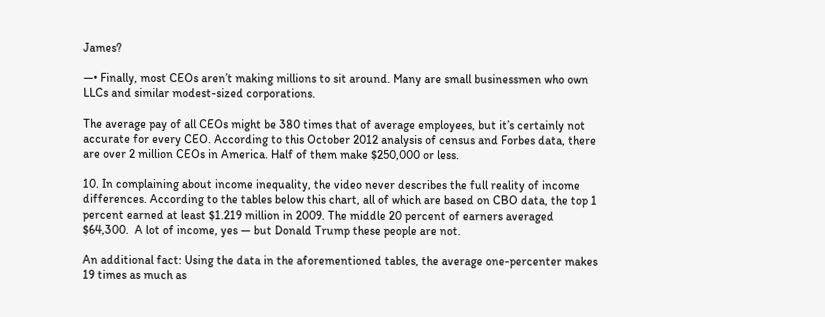James?

—• Finally, most CEOs aren’t making millions to sit around. Many are small businessmen who own LLCs and similar modest-sized corporations.

The average pay of all CEOs might be 380 times that of average employees, but it’s certainly not accurate for every CEO. According to this October 2012 analysis of census and Forbes data, there are over 2 million CEOs in America. Half of them make $250,000 or less.

10. In complaining about income inequality, the video never describes the full reality of income differences. According to the tables below this chart, all of which are based on CBO data, the top 1 percent earned at least $1.219 million in 2009. The middle 20 percent of earners averaged $64,300.  A lot of income, yes — but Donald Trump these people are not.

An additional fact: Using the data in the aforementioned tables, the average one-percenter makes 19 times as much as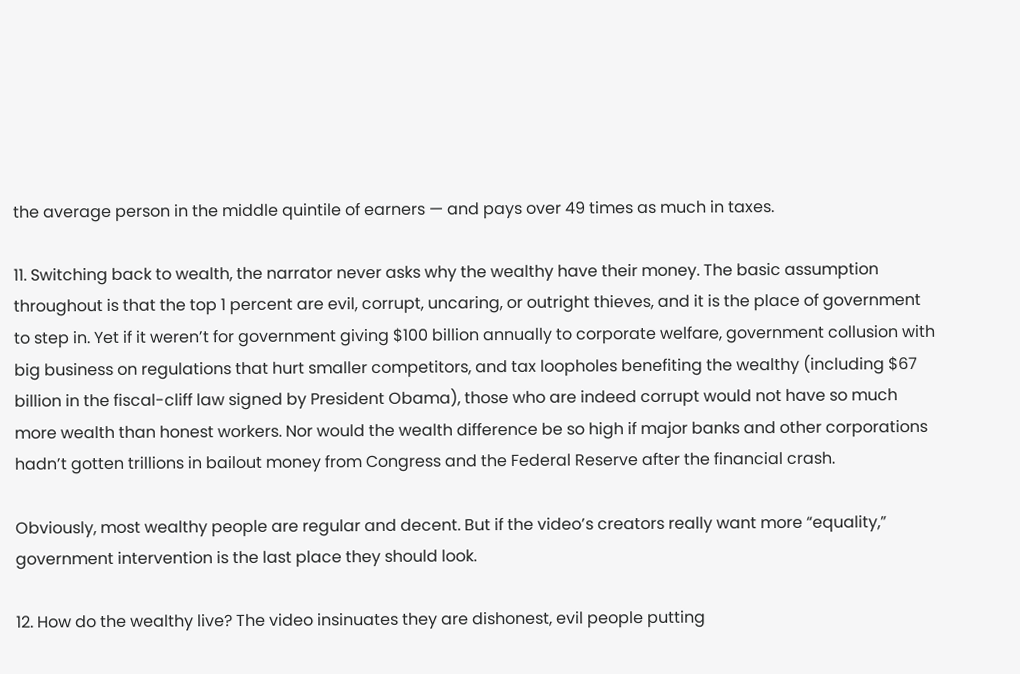the average person in the middle quintile of earners — and pays over 49 times as much in taxes.

11. Switching back to wealth, the narrator never asks why the wealthy have their money. The basic assumption throughout is that the top 1 percent are evil, corrupt, uncaring, or outright thieves, and it is the place of government to step in. Yet if it weren’t for government giving $100 billion annually to corporate welfare, government collusion with big business on regulations that hurt smaller competitors, and tax loopholes benefiting the wealthy (including $67 billion in the fiscal-cliff law signed by President Obama), those who are indeed corrupt would not have so much more wealth than honest workers. Nor would the wealth difference be so high if major banks and other corporations hadn’t gotten trillions in bailout money from Congress and the Federal Reserve after the financial crash.

Obviously, most wealthy people are regular and decent. But if the video’s creators really want more “equality,” government intervention is the last place they should look.

12. How do the wealthy live? The video insinuates they are dishonest, evil people putting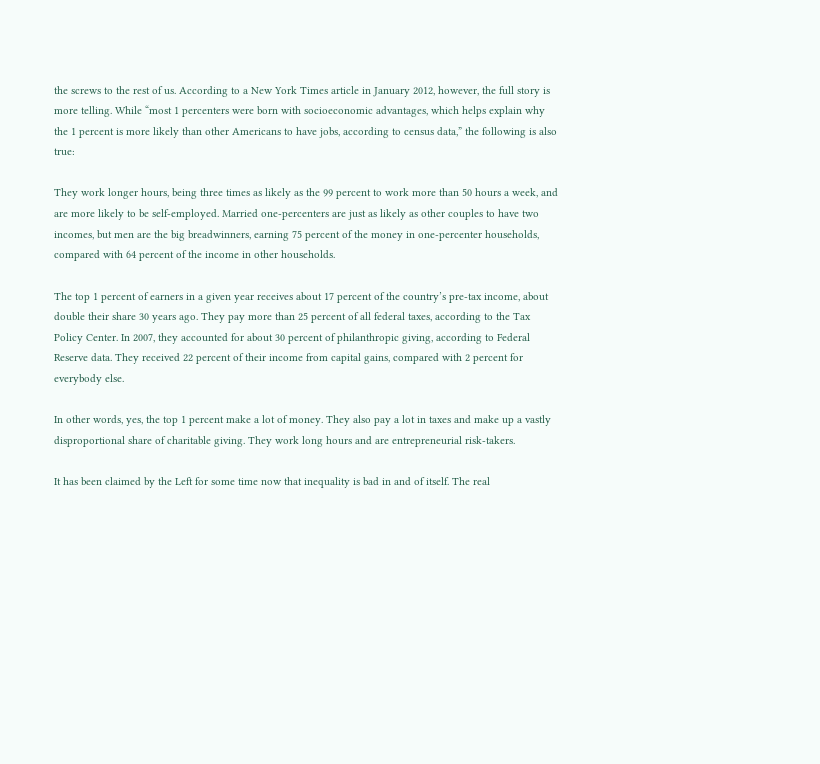the screws to the rest of us. According to a New York Times article in January 2012, however, the full story is more telling. While “most 1 percenters were born with socioeconomic advantages, which helps explain why the 1 percent is more likely than other Americans to have jobs, according to census data,” the following is also true:

They work longer hours, being three times as likely as the 99 percent to work more than 50 hours a week, and are more likely to be self-employed. Married one-percenters are just as likely as other couples to have two incomes, but men are the big breadwinners, earning 75 percent of the money in one-percenter households, compared with 64 percent of the income in other households.

The top 1 percent of earners in a given year receives about 17 percent of the country’s pre-tax income, about double their share 30 years ago. They pay more than 25 percent of all federal taxes, according to the Tax Policy Center. In 2007, they accounted for about 30 percent of philanthropic giving, according to Federal Reserve data. They received 22 percent of their income from capital gains, compared with 2 percent for everybody else.

In other words, yes, the top 1 percent make a lot of money. They also pay a lot in taxes and make up a vastly disproportional share of charitable giving. They work long hours and are entrepreneurial risk-takers.

It has been claimed by the Left for some time now that inequality is bad in and of itself. The real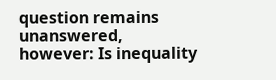question remains unanswered, however: Is inequality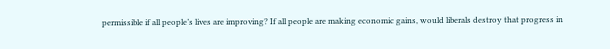permissible if all people’s lives are improving? If all people are making economic gains, would liberals destroy that progress in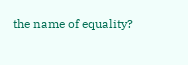the name of equality?